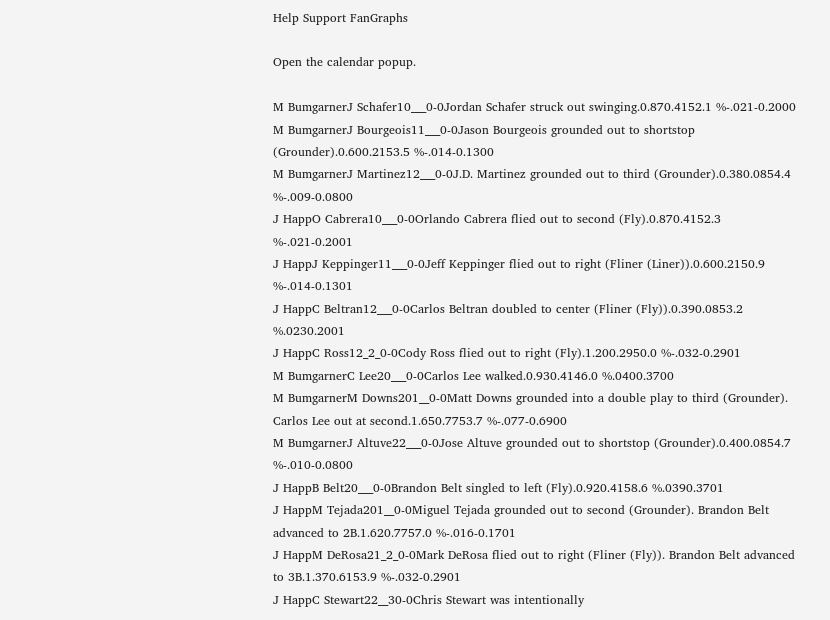Help Support FanGraphs

Open the calendar popup.

M BumgarnerJ Schafer10___0-0Jordan Schafer struck out swinging.0.870.4152.1 %-.021-0.2000
M BumgarnerJ Bourgeois11___0-0Jason Bourgeois grounded out to shortstop (Grounder).0.600.2153.5 %-.014-0.1300
M BumgarnerJ Martinez12___0-0J.D. Martinez grounded out to third (Grounder).0.380.0854.4 %-.009-0.0800
J HappO Cabrera10___0-0Orlando Cabrera flied out to second (Fly).0.870.4152.3 %-.021-0.2001
J HappJ Keppinger11___0-0Jeff Keppinger flied out to right (Fliner (Liner)).0.600.2150.9 %-.014-0.1301
J HappC Beltran12___0-0Carlos Beltran doubled to center (Fliner (Fly)).0.390.0853.2 %.0230.2001
J HappC Ross12_2_0-0Cody Ross flied out to right (Fly).1.200.2950.0 %-.032-0.2901
M BumgarnerC Lee20___0-0Carlos Lee walked.0.930.4146.0 %.0400.3700
M BumgarnerM Downs201__0-0Matt Downs grounded into a double play to third (Grounder). Carlos Lee out at second.1.650.7753.7 %-.077-0.6900
M BumgarnerJ Altuve22___0-0Jose Altuve grounded out to shortstop (Grounder).0.400.0854.7 %-.010-0.0800
J HappB Belt20___0-0Brandon Belt singled to left (Fly).0.920.4158.6 %.0390.3701
J HappM Tejada201__0-0Miguel Tejada grounded out to second (Grounder). Brandon Belt advanced to 2B.1.620.7757.0 %-.016-0.1701
J HappM DeRosa21_2_0-0Mark DeRosa flied out to right (Fliner (Fly)). Brandon Belt advanced to 3B.1.370.6153.9 %-.032-0.2901
J HappC Stewart22__30-0Chris Stewart was intentionally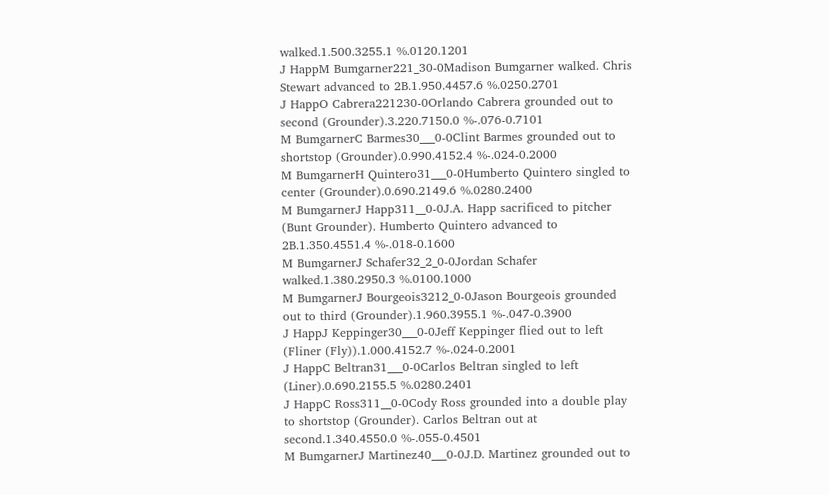walked.1.500.3255.1 %.0120.1201
J HappM Bumgarner221_30-0Madison Bumgarner walked. Chris Stewart advanced to 2B.1.950.4457.6 %.0250.2701
J HappO Cabrera221230-0Orlando Cabrera grounded out to second (Grounder).3.220.7150.0 %-.076-0.7101
M BumgarnerC Barmes30___0-0Clint Barmes grounded out to shortstop (Grounder).0.990.4152.4 %-.024-0.2000
M BumgarnerH Quintero31___0-0Humberto Quintero singled to center (Grounder).0.690.2149.6 %.0280.2400
M BumgarnerJ Happ311__0-0J.A. Happ sacrificed to pitcher (Bunt Grounder). Humberto Quintero advanced to 2B.1.350.4551.4 %-.018-0.1600
M BumgarnerJ Schafer32_2_0-0Jordan Schafer walked.1.380.2950.3 %.0100.1000
M BumgarnerJ Bourgeois3212_0-0Jason Bourgeois grounded out to third (Grounder).1.960.3955.1 %-.047-0.3900
J HappJ Keppinger30___0-0Jeff Keppinger flied out to left (Fliner (Fly)).1.000.4152.7 %-.024-0.2001
J HappC Beltran31___0-0Carlos Beltran singled to left (Liner).0.690.2155.5 %.0280.2401
J HappC Ross311__0-0Cody Ross grounded into a double play to shortstop (Grounder). Carlos Beltran out at second.1.340.4550.0 %-.055-0.4501
M BumgarnerJ Martinez40___0-0J.D. Martinez grounded out to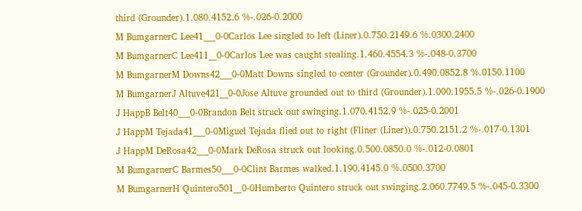third (Grounder).1.080.4152.6 %-.026-0.2000
M BumgarnerC Lee41___0-0Carlos Lee singled to left (Liner).0.750.2149.6 %.0300.2400
M BumgarnerC Lee411__0-0Carlos Lee was caught stealing.1.460.4554.3 %-.048-0.3700
M BumgarnerM Downs42___0-0Matt Downs singled to center (Grounder).0.490.0852.8 %.0150.1100
M BumgarnerJ Altuve421__0-0Jose Altuve grounded out to third (Grounder).1.000.1955.5 %-.026-0.1900
J HappB Belt40___0-0Brandon Belt struck out swinging.1.070.4152.9 %-.025-0.2001
J HappM Tejada41___0-0Miguel Tejada flied out to right (Fliner (Liner)).0.750.2151.2 %-.017-0.1301
J HappM DeRosa42___0-0Mark DeRosa struck out looking.0.500.0850.0 %-.012-0.0801
M BumgarnerC Barmes50___0-0Clint Barmes walked.1.190.4145.0 %.0500.3700
M BumgarnerH Quintero501__0-0Humberto Quintero struck out swinging.2.060.7749.5 %-.045-0.3300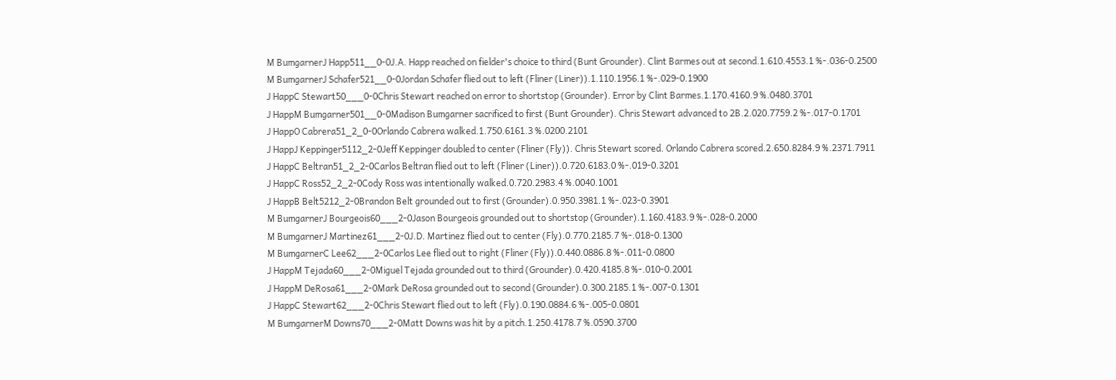M BumgarnerJ Happ511__0-0J.A. Happ reached on fielder's choice to third (Bunt Grounder). Clint Barmes out at second.1.610.4553.1 %-.036-0.2500
M BumgarnerJ Schafer521__0-0Jordan Schafer flied out to left (Fliner (Liner)).1.110.1956.1 %-.029-0.1900
J HappC Stewart50___0-0Chris Stewart reached on error to shortstop (Grounder). Error by Clint Barmes.1.170.4160.9 %.0480.3701
J HappM Bumgarner501__0-0Madison Bumgarner sacrificed to first (Bunt Grounder). Chris Stewart advanced to 2B.2.020.7759.2 %-.017-0.1701
J HappO Cabrera51_2_0-0Orlando Cabrera walked.1.750.6161.3 %.0200.2101
J HappJ Keppinger5112_2-0Jeff Keppinger doubled to center (Fliner (Fly)). Chris Stewart scored. Orlando Cabrera scored.2.650.8284.9 %.2371.7911
J HappC Beltran51_2_2-0Carlos Beltran flied out to left (Fliner (Liner)).0.720.6183.0 %-.019-0.3201
J HappC Ross52_2_2-0Cody Ross was intentionally walked.0.720.2983.4 %.0040.1001
J HappB Belt5212_2-0Brandon Belt grounded out to first (Grounder).0.950.3981.1 %-.023-0.3901
M BumgarnerJ Bourgeois60___2-0Jason Bourgeois grounded out to shortstop (Grounder).1.160.4183.9 %-.028-0.2000
M BumgarnerJ Martinez61___2-0J.D. Martinez flied out to center (Fly).0.770.2185.7 %-.018-0.1300
M BumgarnerC Lee62___2-0Carlos Lee flied out to right (Fliner (Fly)).0.440.0886.8 %-.011-0.0800
J HappM Tejada60___2-0Miguel Tejada grounded out to third (Grounder).0.420.4185.8 %-.010-0.2001
J HappM DeRosa61___2-0Mark DeRosa grounded out to second (Grounder).0.300.2185.1 %-.007-0.1301
J HappC Stewart62___2-0Chris Stewart flied out to left (Fly).0.190.0884.6 %-.005-0.0801
M BumgarnerM Downs70___2-0Matt Downs was hit by a pitch.1.250.4178.7 %.0590.3700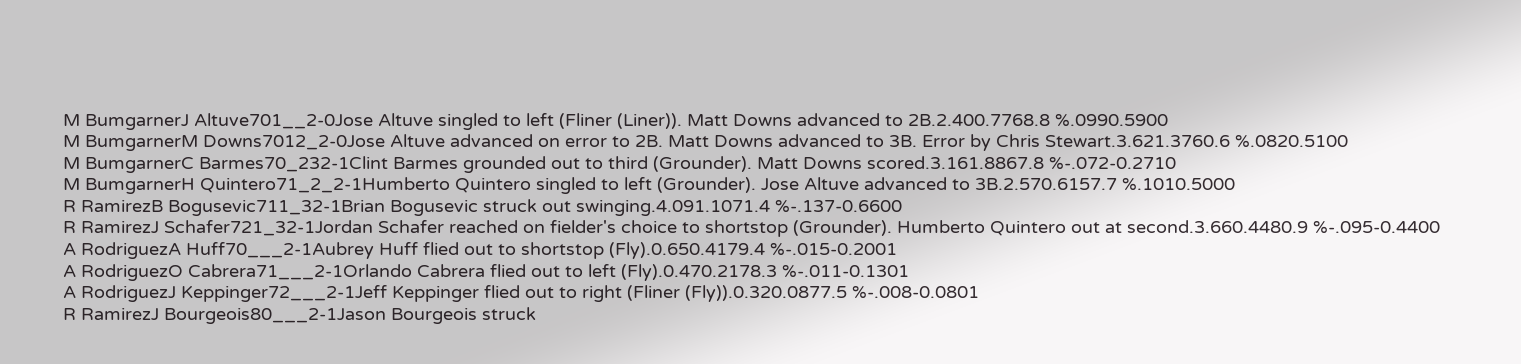M BumgarnerJ Altuve701__2-0Jose Altuve singled to left (Fliner (Liner)). Matt Downs advanced to 2B.2.400.7768.8 %.0990.5900
M BumgarnerM Downs7012_2-0Jose Altuve advanced on error to 2B. Matt Downs advanced to 3B. Error by Chris Stewart.3.621.3760.6 %.0820.5100
M BumgarnerC Barmes70_232-1Clint Barmes grounded out to third (Grounder). Matt Downs scored.3.161.8867.8 %-.072-0.2710
M BumgarnerH Quintero71_2_2-1Humberto Quintero singled to left (Grounder). Jose Altuve advanced to 3B.2.570.6157.7 %.1010.5000
R RamirezB Bogusevic711_32-1Brian Bogusevic struck out swinging.4.091.1071.4 %-.137-0.6600
R RamirezJ Schafer721_32-1Jordan Schafer reached on fielder's choice to shortstop (Grounder). Humberto Quintero out at second.3.660.4480.9 %-.095-0.4400
A RodriguezA Huff70___2-1Aubrey Huff flied out to shortstop (Fly).0.650.4179.4 %-.015-0.2001
A RodriguezO Cabrera71___2-1Orlando Cabrera flied out to left (Fly).0.470.2178.3 %-.011-0.1301
A RodriguezJ Keppinger72___2-1Jeff Keppinger flied out to right (Fliner (Fly)).0.320.0877.5 %-.008-0.0801
R RamirezJ Bourgeois80___2-1Jason Bourgeois struck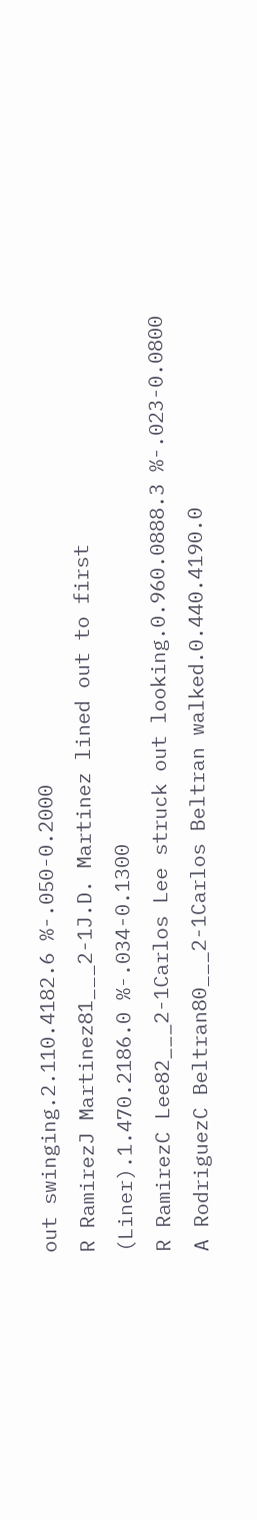out swinging.2.110.4182.6 %-.050-0.2000
R RamirezJ Martinez81___2-1J.D. Martinez lined out to first (Liner).1.470.2186.0 %-.034-0.1300
R RamirezC Lee82___2-1Carlos Lee struck out looking.0.960.0888.3 %-.023-0.0800
A RodriguezC Beltran80___2-1Carlos Beltran walked.0.440.4190.0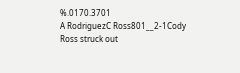%.0170.3701
A RodriguezC Ross801__2-1Cody Ross struck out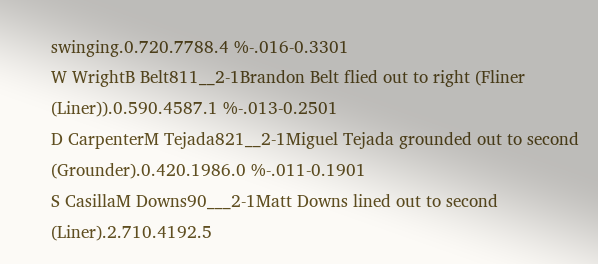swinging.0.720.7788.4 %-.016-0.3301
W WrightB Belt811__2-1Brandon Belt flied out to right (Fliner (Liner)).0.590.4587.1 %-.013-0.2501
D CarpenterM Tejada821__2-1Miguel Tejada grounded out to second (Grounder).0.420.1986.0 %-.011-0.1901
S CasillaM Downs90___2-1Matt Downs lined out to second (Liner).2.710.4192.5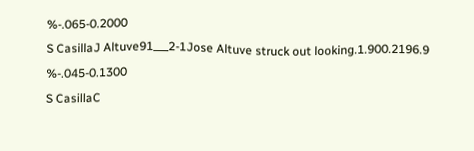%-.065-0.2000
S CasillaJ Altuve91___2-1Jose Altuve struck out looking.1.900.2196.9 %-.045-0.1300
S CasillaC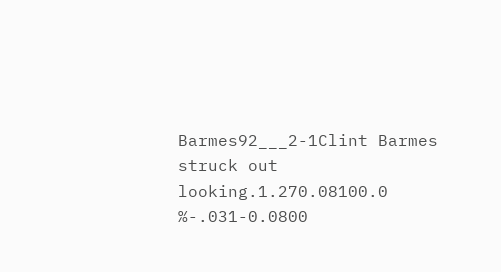Barmes92___2-1Clint Barmes struck out looking.1.270.08100.0 %-.031-0.0800